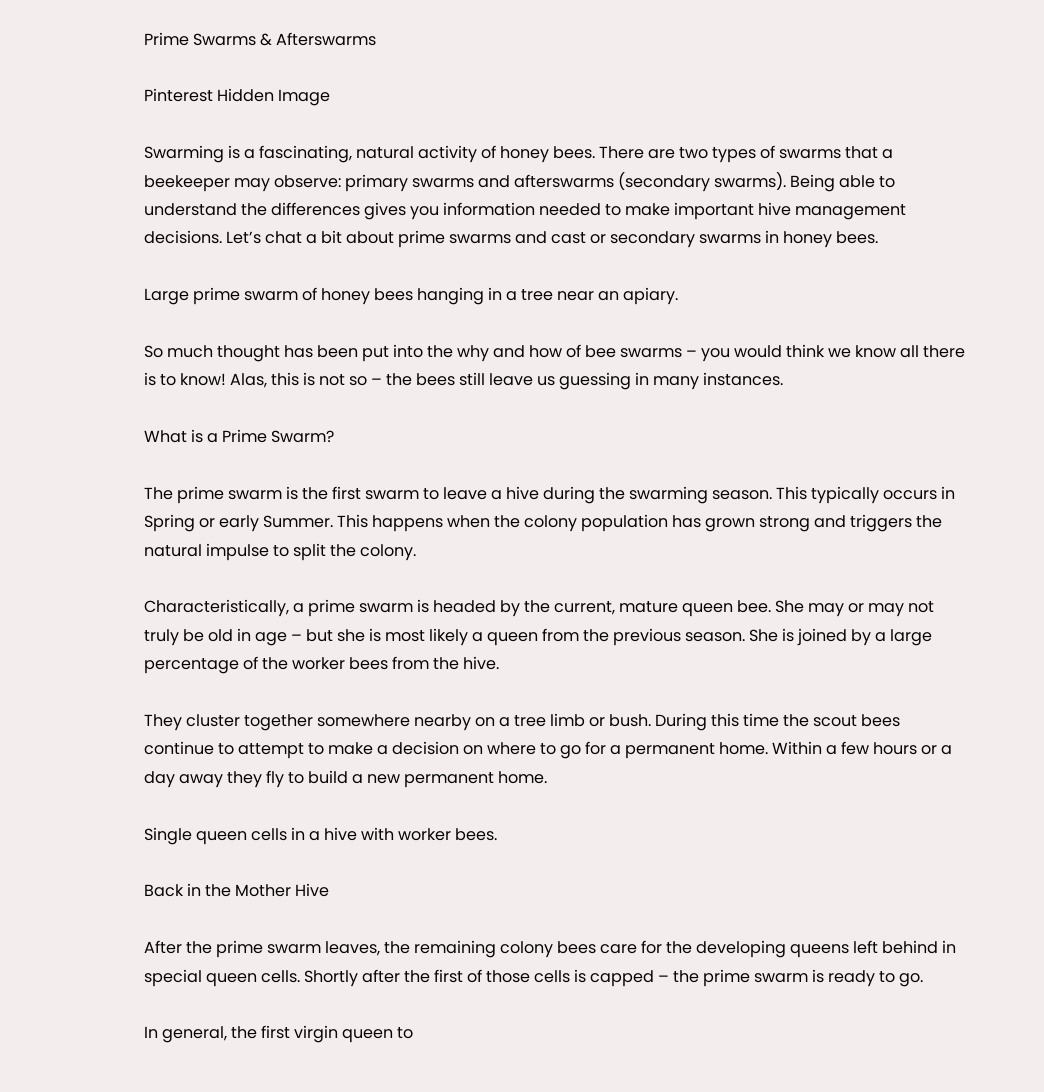Prime Swarms & Afterswarms

Pinterest Hidden Image

Swarming is a fascinating, natural activity of honey bees. There are two types of swarms that a beekeeper may observe: primary swarms and afterswarms (secondary swarms). Being able to understand the differences gives you information needed to make important hive management decisions. Let’s chat a bit about prime swarms and cast or secondary swarms in honey bees.

Large prime swarm of honey bees hanging in a tree near an apiary.

So much thought has been put into the why and how of bee swarms – you would think we know all there is to know! Alas, this is not so – the bees still leave us guessing in many instances.

What is a Prime Swarm?

The prime swarm is the first swarm to leave a hive during the swarming season. This typically occurs in Spring or early Summer. This happens when the colony population has grown strong and triggers the natural impulse to split the colony.

Characteristically, a prime swarm is headed by the current, mature queen bee. She may or may not truly be old in age – but she is most likely a queen from the previous season. She is joined by a large percentage of the worker bees from the hive.

They cluster together somewhere nearby on a tree limb or bush. During this time the scout bees continue to attempt to make a decision on where to go for a permanent home. Within a few hours or a day away they fly to build a new permanent home.

Single queen cells in a hive with worker bees.

Back in the Mother Hive

After the prime swarm leaves, the remaining colony bees care for the developing queens left behind in special queen cells. Shortly after the first of those cells is capped – the prime swarm is ready to go.

In general, the first virgin queen to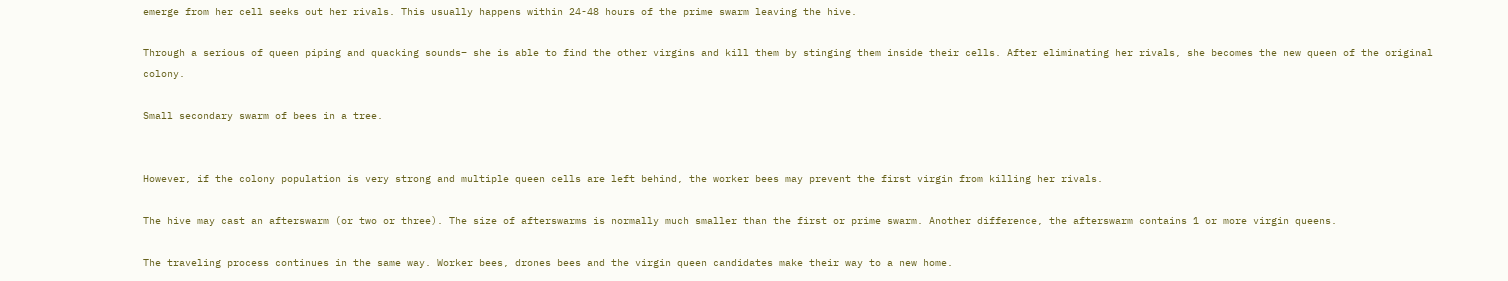emerge from her cell seeks out her rivals. This usually happens within 24-48 hours of the prime swarm leaving the hive.

Through a serious of queen piping and quacking sounds– she is able to find the other virgins and kill them by stinging them inside their cells. After eliminating her rivals, she becomes the new queen of the original colony.

Small secondary swarm of bees in a tree.


However, if the colony population is very strong and multiple queen cells are left behind, the worker bees may prevent the first virgin from killing her rivals.

The hive may cast an afterswarm (or two or three). The size of afterswarms is normally much smaller than the first or prime swarm. Another difference, the afterswarm contains 1 or more virgin queens.

The traveling process continues in the same way. Worker bees, drones bees and the virgin queen candidates make their way to a new home.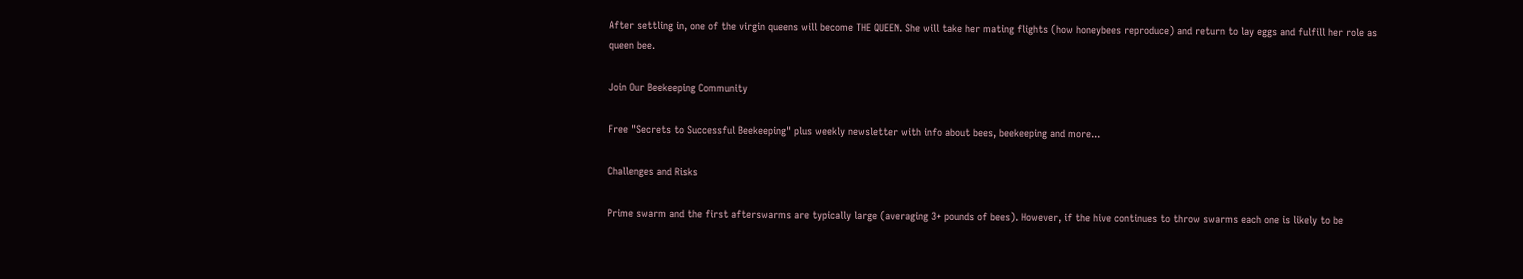After settling in, one of the virgin queens will become THE QUEEN. She will take her mating flights (how honeybees reproduce) and return to lay eggs and fulfill her role as queen bee.

Join Our Beekeeping Community

Free "Secrets to Successful Beekeeping" plus weekly newsletter with info about bees, beekeeping and more...

Challenges and Risks

Prime swarm and the first afterswarms are typically large (averaging 3+ pounds of bees). However, if the hive continues to throw swarms each one is likely to be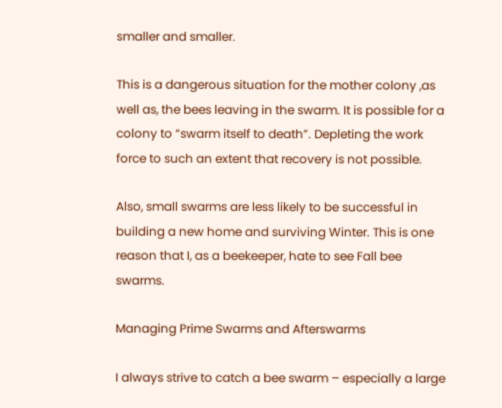smaller and smaller.

This is a dangerous situation for the mother colony ,as well as, the bees leaving in the swarm. It is possible for a colony to “swarm itself to death”. Depleting the work force to such an extent that recovery is not possible.

Also, small swarms are less likely to be successful in building a new home and surviving Winter. This is one reason that I, as a beekeeper, hate to see Fall bee swarms.

Managing Prime Swarms and Afterswarms

I always strive to catch a bee swarm – especially a large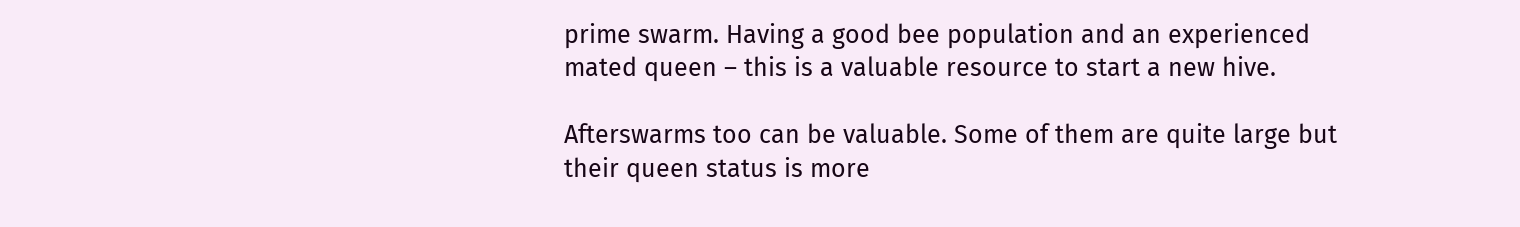prime swarm. Having a good bee population and an experienced mated queen – this is a valuable resource to start a new hive.

Afterswarms too can be valuable. Some of them are quite large but their queen status is more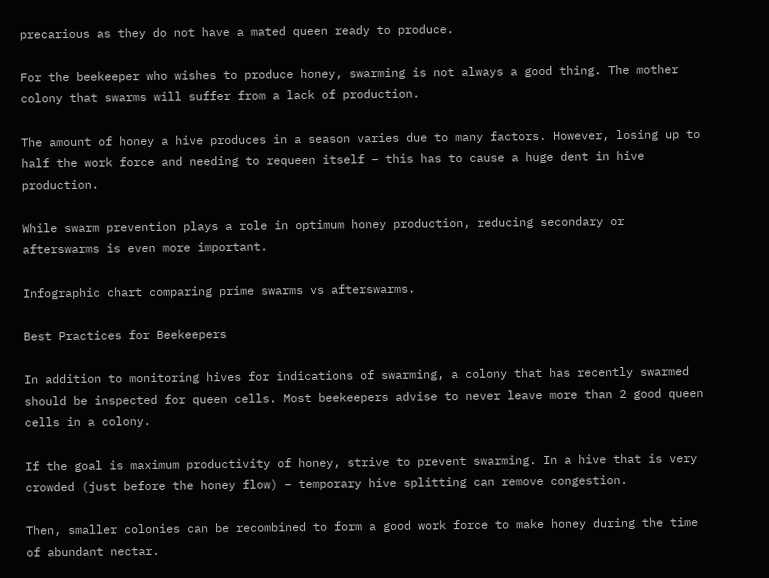precarious as they do not have a mated queen ready to produce.

For the beekeeper who wishes to produce honey, swarming is not always a good thing. The mother colony that swarms will suffer from a lack of production.

The amount of honey a hive produces in a season varies due to many factors. However, losing up to half the work force and needing to requeen itself – this has to cause a huge dent in hive production.

While swarm prevention plays a role in optimum honey production, reducing secondary or afterswarms is even more important.

Infographic chart comparing prime swarms vs afterswarms.

Best Practices for Beekeepers

In addition to monitoring hives for indications of swarming, a colony that has recently swarmed should be inspected for queen cells. Most beekeepers advise to never leave more than 2 good queen cells in a colony.

If the goal is maximum productivity of honey, strive to prevent swarming. In a hive that is very crowded (just before the honey flow) – temporary hive splitting can remove congestion.

Then, smaller colonies can be recombined to form a good work force to make honey during the time of abundant nectar.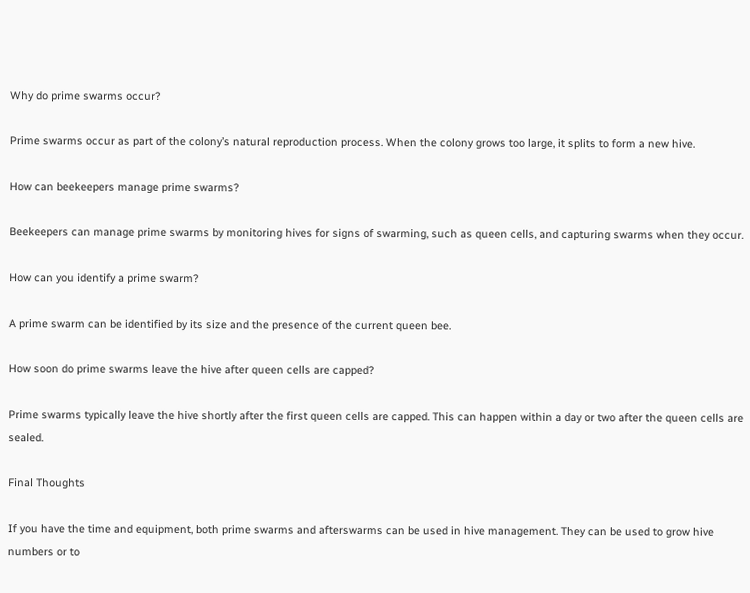Why do prime swarms occur?

Prime swarms occur as part of the colony’s natural reproduction process. When the colony grows too large, it splits to form a new hive.

How can beekeepers manage prime swarms?

Beekeepers can manage prime swarms by monitoring hives for signs of swarming, such as queen cells, and capturing swarms when they occur.

How can you identify a prime swarm?

A prime swarm can be identified by its size and the presence of the current queen bee.

How soon do prime swarms leave the hive after queen cells are capped?

Prime swarms typically leave the hive shortly after the first queen cells are capped. This can happen within a day or two after the queen cells are sealed.

Final Thoughts

If you have the time and equipment, both prime swarms and afterswarms can be used in hive management. They can be used to grow hive numbers or to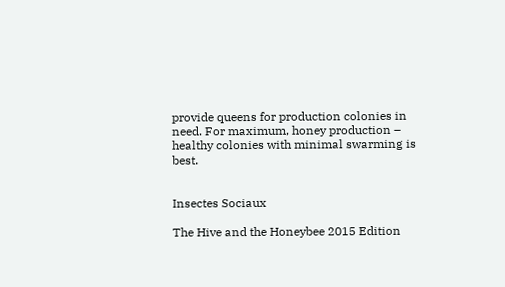provide queens for production colonies in need. For maximum, honey production – healthy colonies with minimal swarming is best.


Insectes Sociaux

The Hive and the Honeybee 2015 Edition